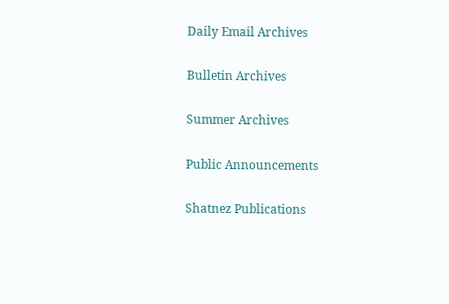Daily Email Archives

Bulletin Archives

Summer Archives

Public Announcements

Shatnez Publications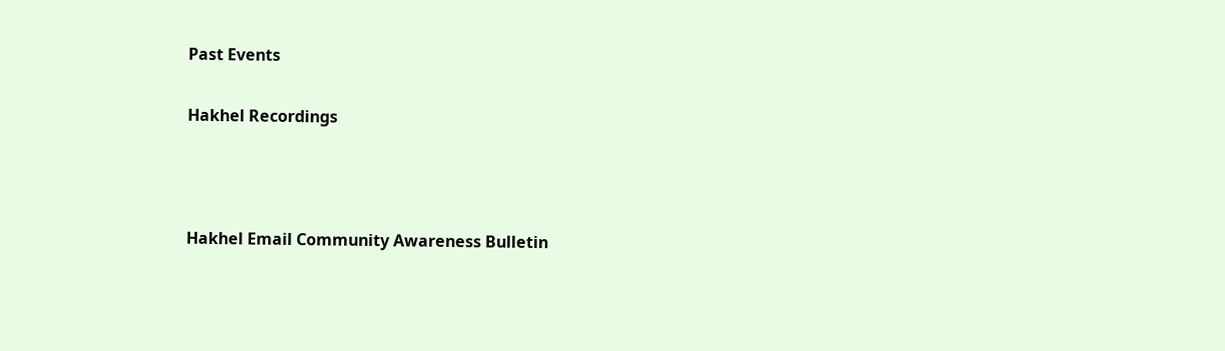Past Events

Hakhel Recordings



Hakhel Email Community Awareness Bulletin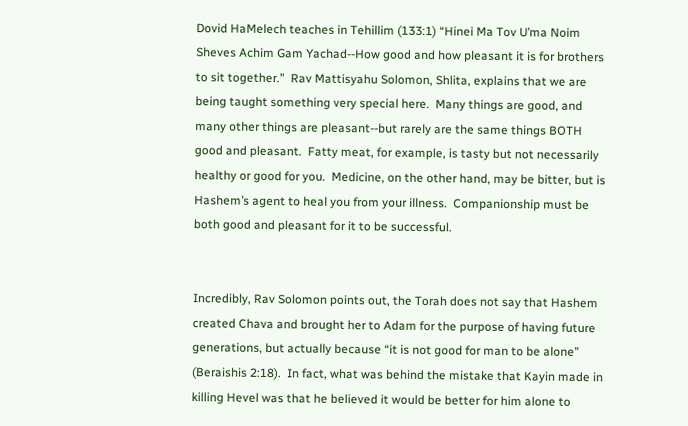Dovid HaMelech teaches in Tehillim (133:1) “Hinei Ma Tov U’ma Noim Sheves Achim Gam Yachad--How good and how pleasant it is for brothers to sit together.”  Rav Mattisyahu Solomon, Shlita, explains that we are being taught something very special here.  Many things are good, and many other things are pleasant--but rarely are the same things BOTH good and pleasant.  Fatty meat, for example, is tasty but not necessarily healthy or good for you.  Medicine, on the other hand, may be bitter, but is Hashem’s agent to heal you from your illness.  Companionship must be both good and pleasant for it to be successful.


Incredibly, Rav Solomon points out, the Torah does not say that Hashem created Chava and brought her to Adam for the purpose of having future generations, but actually because “it is not good for man to be alone” (Beraishis 2:18).  In fact, what was behind the mistake that Kayin made in killing Hevel was that he believed it would be better for him alone to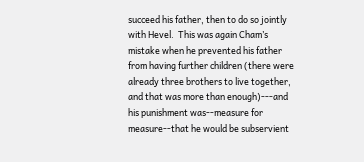succeed his father, then to do so jointly with Hevel.  This was again Cham’s mistake when he prevented his father from having further children (there were already three brothers to live together, and that was more than enough)---and his punishment was--measure for measure--that he would be subservient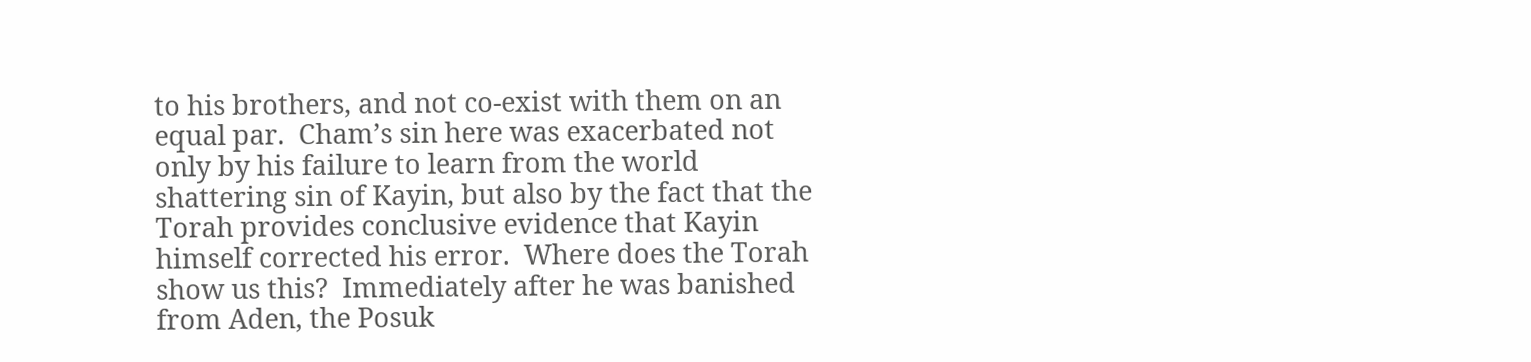to his brothers, and not co-exist with them on an equal par.  Cham’s sin here was exacerbated not only by his failure to learn from the world shattering sin of Kayin, but also by the fact that the Torah provides conclusive evidence that Kayin himself corrected his error.  Where does the Torah show us this?  Immediately after he was banished from Aden, the Posuk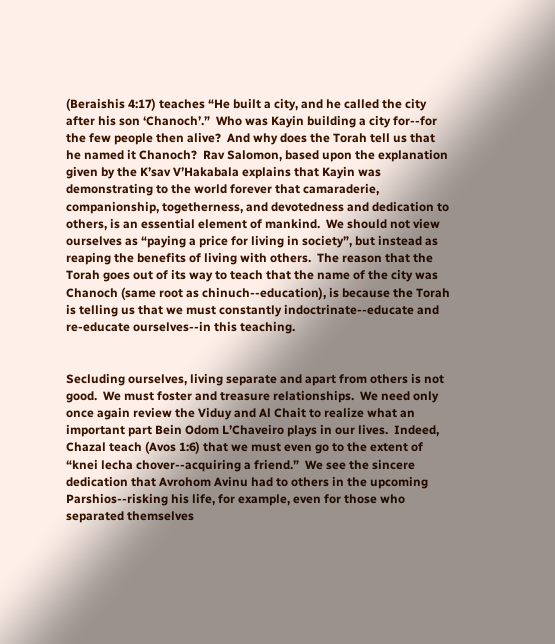(Beraishis 4:17) teaches “He built a city, and he called the city after his son ‘Chanoch’.”  Who was Kayin building a city for--for the few people then alive?  And why does the Torah tell us that he named it Chanoch?  Rav Salomon, based upon the explanation given by the K’sav V’Hakabala explains that Kayin was demonstrating to the world forever that camaraderie, companionship, togetherness, and devotedness and dedication to others, is an essential element of mankind.  We should not view ourselves as “paying a price for living in society”, but instead as reaping the benefits of living with others.  The reason that the Torah goes out of its way to teach that the name of the city was Chanoch (same root as chinuch--education), is because the Torah is telling us that we must constantly indoctrinate--educate and re-educate ourselves--in this teaching.


Secluding ourselves, living separate and apart from others is not good.  We must foster and treasure relationships.  We need only once again review the Viduy and Al Chait to realize what an important part Bein Odom L’Chaveiro plays in our lives.  Indeed, Chazal teach (Avos 1:6) that we must even go to the extent of “knei lecha chover--acquiring a friend.”  We see the sincere dedication that Avrohom Avinu had to others in the upcoming Parshios--risking his life, for example, even for those who separated themselves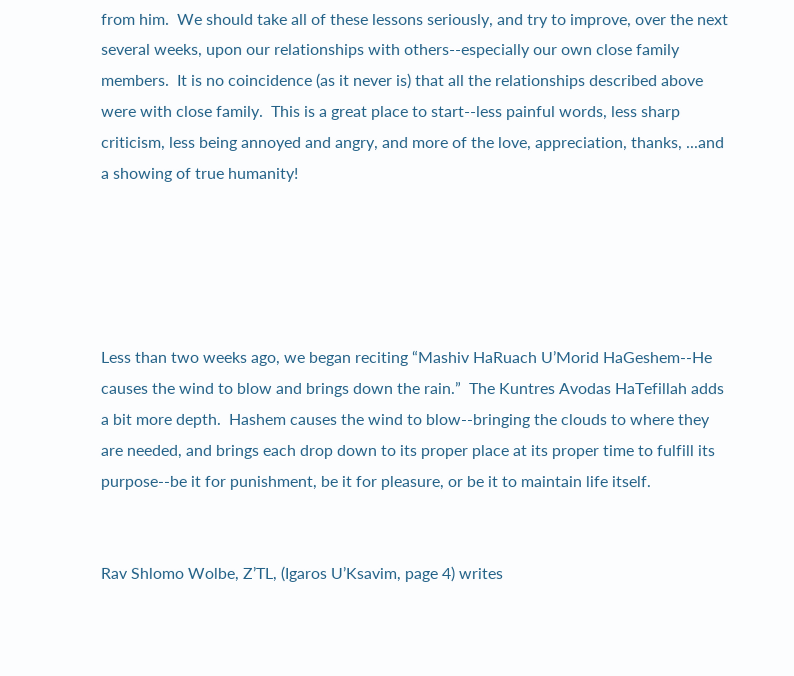from him.  We should take all of these lessons seriously, and try to improve, over the next several weeks, upon our relationships with others--especially our own close family members.  It is no coincidence (as it never is) that all the relationships described above were with close family.  This is a great place to start--less painful words, less sharp criticism, less being annoyed and angry, and more of the love, appreciation, thanks, ...and a showing of true humanity!





Less than two weeks ago, we began reciting “Mashiv HaRuach U’Morid HaGeshem--He causes the wind to blow and brings down the rain.”  The Kuntres Avodas HaTefillah adds a bit more depth.  Hashem causes the wind to blow--bringing the clouds to where they are needed, and brings each drop down to its proper place at its proper time to fulfill its purpose--be it for punishment, be it for pleasure, or be it to maintain life itself.


Rav Shlomo Wolbe, Z’TL, (Igaros U’Ksavim, page 4) writes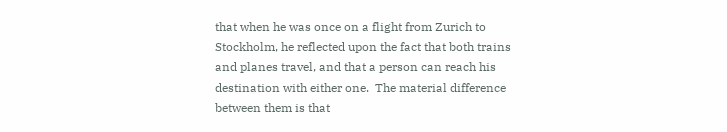that when he was once on a flight from Zurich to Stockholm, he reflected upon the fact that both trains and planes travel, and that a person can reach his destination with either one.  The material difference between them is that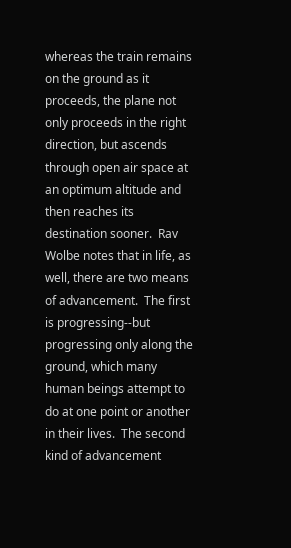whereas the train remains on the ground as it proceeds, the plane not only proceeds in the right direction, but ascends through open air space at an optimum altitude and then reaches its destination sooner.  Rav Wolbe notes that in life, as well, there are two means of advancement.  The first is progressing--but progressing only along the ground, which many human beings attempt to do at one point or another in their lives.  The second kind of advancement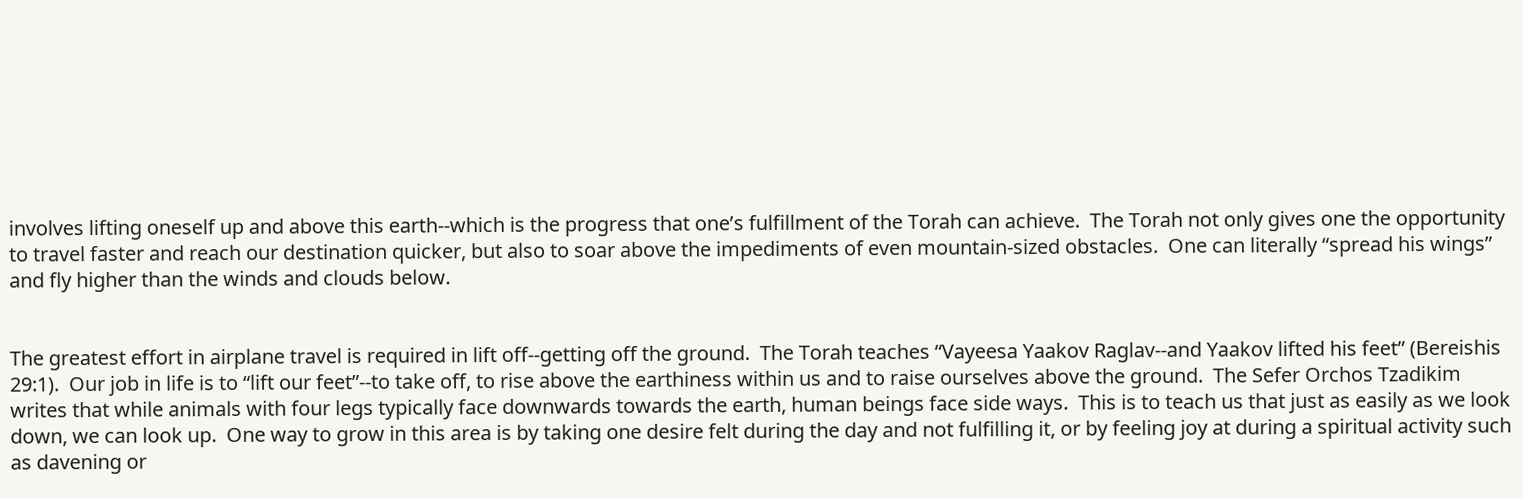involves lifting oneself up and above this earth--which is the progress that one’s fulfillment of the Torah can achieve.  The Torah not only gives one the opportunity to travel faster and reach our destination quicker, but also to soar above the impediments of even mountain-sized obstacles.  One can literally “spread his wings” and fly higher than the winds and clouds below.


The greatest effort in airplane travel is required in lift off--getting off the ground.  The Torah teaches “Vayeesa Yaakov Raglav--and Yaakov lifted his feet” (Bereishis 29:1).  Our job in life is to “lift our feet”--to take off, to rise above the earthiness within us and to raise ourselves above the ground.  The Sefer Orchos Tzadikim writes that while animals with four legs typically face downwards towards the earth, human beings face side ways.  This is to teach us that just as easily as we look down, we can look up.  One way to grow in this area is by taking one desire felt during the day and not fulfilling it, or by feeling joy at during a spiritual activity such as davening or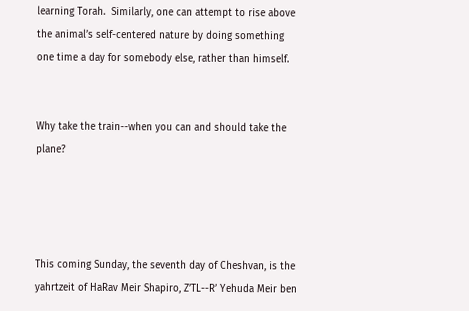learning Torah.  Similarly, one can attempt to rise above the animal’s self-centered nature by doing something one time a day for somebody else, rather than himself.


Why take the train--when you can and should take the plane?




This coming Sunday, the seventh day of Cheshvan, is the yahrtzeit of HaRav Meir Shapiro, Z’TL--R’ Yehuda Meir ben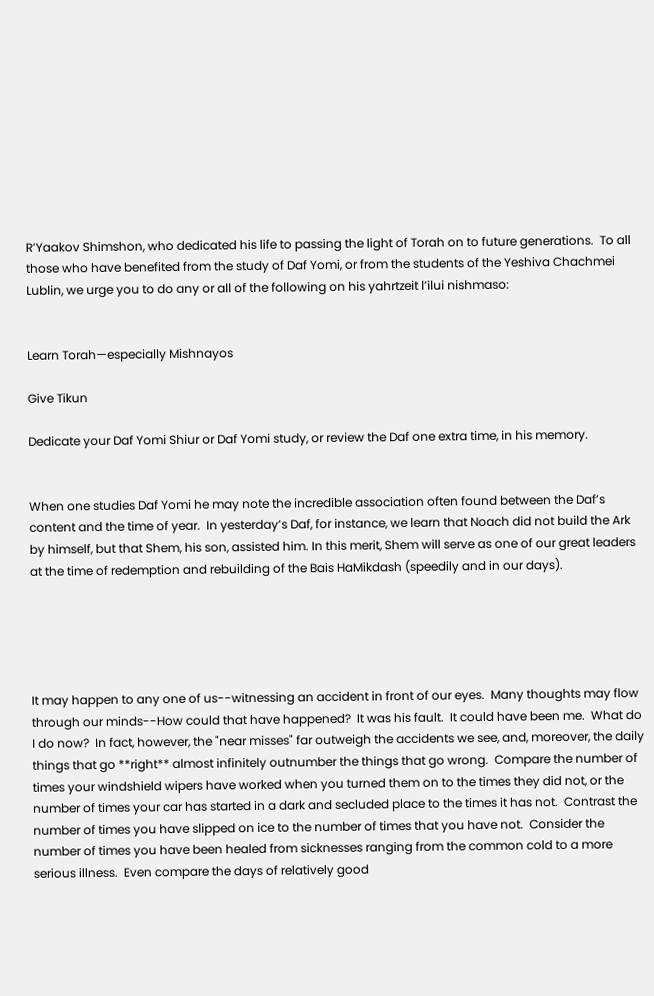R’Yaakov Shimshon, who dedicated his life to passing the light of Torah on to future generations.  To all those who have benefited from the study of Daf Yomi, or from the students of the Yeshiva Chachmei Lublin, we urge you to do any or all of the following on his yahrtzeit l’ilui nishmaso:


Learn Torah—especially Mishnayos

Give Tikun

Dedicate your Daf Yomi Shiur or Daf Yomi study, or review the Daf one extra time, in his memory.


When one studies Daf Yomi he may note the incredible association often found between the Daf’s content and the time of year.  In yesterday’s Daf, for instance, we learn that Noach did not build the Ark by himself, but that Shem, his son, assisted him. In this merit, Shem will serve as one of our great leaders at the time of redemption and rebuilding of the Bais HaMikdash (speedily and in our days).





It may happen to any one of us--witnessing an accident in front of our eyes.  Many thoughts may flow through our minds--How could that have happened?  It was his fault.  It could have been me.  What do I do now?  In fact, however, the "near misses" far outweigh the accidents we see, and, moreover, the daily things that go **right** almost infinitely outnumber the things that go wrong.  Compare the number of times your windshield wipers have worked when you turned them on to the times they did not, or the number of times your car has started in a dark and secluded place to the times it has not.  Contrast the number of times you have slipped on ice to the number of times that you have not.  Consider the number of times you have been healed from sicknesses ranging from the common cold to a more serious illness.  Even compare the days of relatively good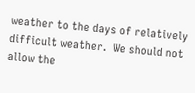weather to the days of relatively difficult weather.  We should not allow the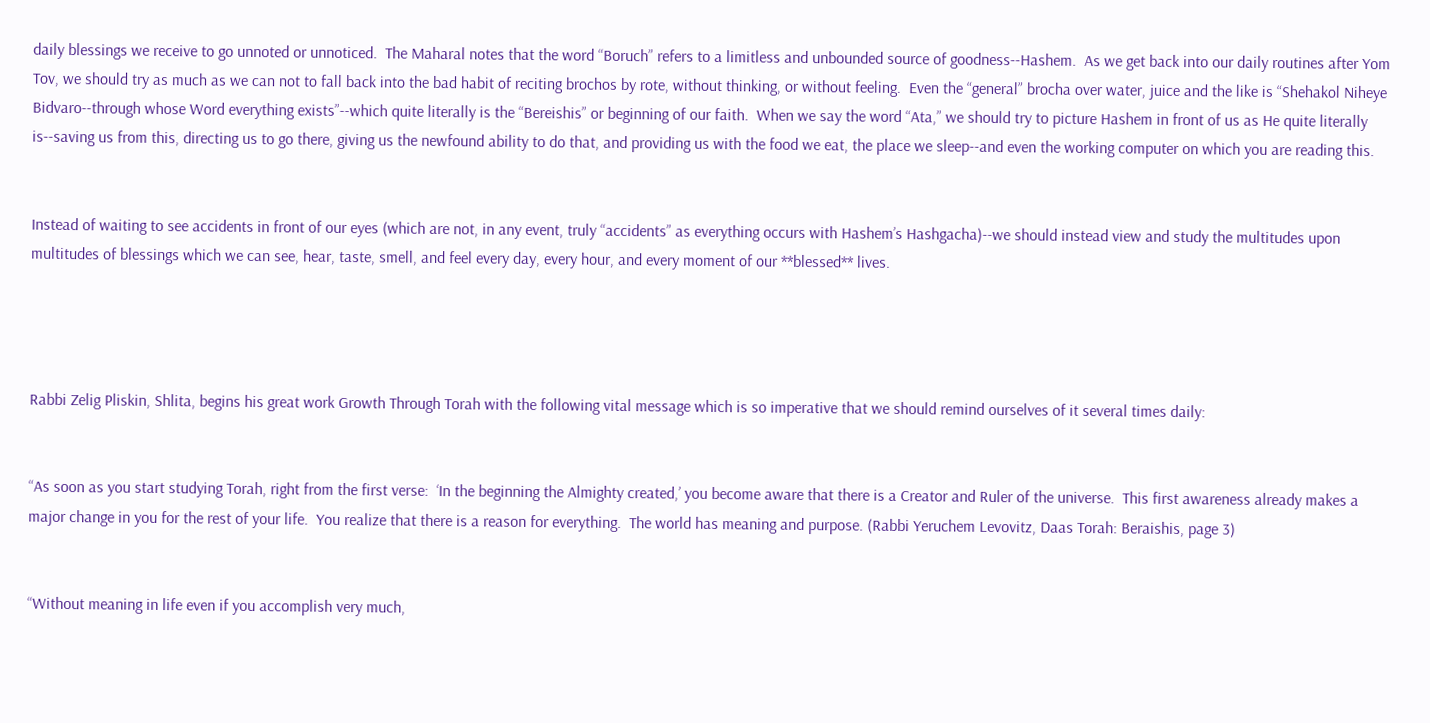daily blessings we receive to go unnoted or unnoticed.  The Maharal notes that the word “Boruch” refers to a limitless and unbounded source of goodness--Hashem.  As we get back into our daily routines after Yom Tov, we should try as much as we can not to fall back into the bad habit of reciting brochos by rote, without thinking, or without feeling.  Even the “general” brocha over water, juice and the like is “Shehakol Niheye Bidvaro--through whose Word everything exists”--which quite literally is the “Bereishis” or beginning of our faith.  When we say the word “Ata,” we should try to picture Hashem in front of us as He quite literally is--saving us from this, directing us to go there, giving us the newfound ability to do that, and providing us with the food we eat, the place we sleep--and even the working computer on which you are reading this.


Instead of waiting to see accidents in front of our eyes (which are not, in any event, truly “accidents” as everything occurs with Hashem’s Hashgacha)--we should instead view and study the multitudes upon multitudes of blessings which we can see, hear, taste, smell, and feel every day, every hour, and every moment of our **blessed** lives.




Rabbi Zelig Pliskin, Shlita, begins his great work Growth Through Torah with the following vital message which is so imperative that we should remind ourselves of it several times daily:


“As soon as you start studying Torah, right from the first verse:  ‘In the beginning the Almighty created,’ you become aware that there is a Creator and Ruler of the universe.  This first awareness already makes a major change in you for the rest of your life.  You realize that there is a reason for everything.  The world has meaning and purpose. (Rabbi Yeruchem Levovitz, Daas Torah: Beraishis, page 3)


“Without meaning in life even if you accomplish very much,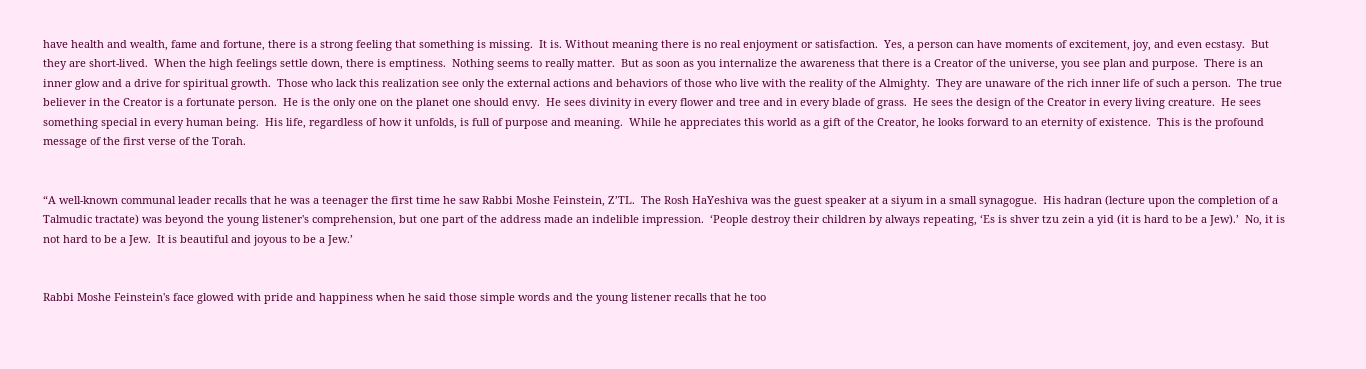have health and wealth, fame and fortune, there is a strong feeling that something is missing.  It is. Without meaning there is no real enjoyment or satisfaction.  Yes, a person can have moments of excitement, joy, and even ecstasy.  But they are short-lived.  When the high feelings settle down, there is emptiness.  Nothing seems to really matter.  But as soon as you internalize the awareness that there is a Creator of the universe, you see plan and purpose.  There is an inner glow and a drive for spiritual growth.  Those who lack this realization see only the external actions and behaviors of those who live with the reality of the Almighty.  They are unaware of the rich inner life of such a person.  The true believer in the Creator is a fortunate person.  He is the only one on the planet one should envy.  He sees divinity in every flower and tree and in every blade of grass.  He sees the design of the Creator in every living creature.  He sees something special in every human being.  His life, regardless of how it unfolds, is full of purpose and meaning.  While he appreciates this world as a gift of the Creator, he looks forward to an eternity of existence.  This is the profound message of the first verse of the Torah.


“A well-known communal leader recalls that he was a teenager the first time he saw Rabbi Moshe Feinstein, Z’TL.  The Rosh HaYeshiva was the guest speaker at a siyum in a small synagogue.  His hadran (lecture upon the completion of a Talmudic tractate) was beyond the young listener's comprehension, but one part of the address made an indelible impression.  ‘People destroy their children by always repeating, ‘Es is shver tzu zein a yid (it is hard to be a Jew).’  No, it is not hard to be a Jew.  It is beautiful and joyous to be a Jew.’


Rabbi Moshe Feinstein's face glowed with pride and happiness when he said those simple words and the young listener recalls that he too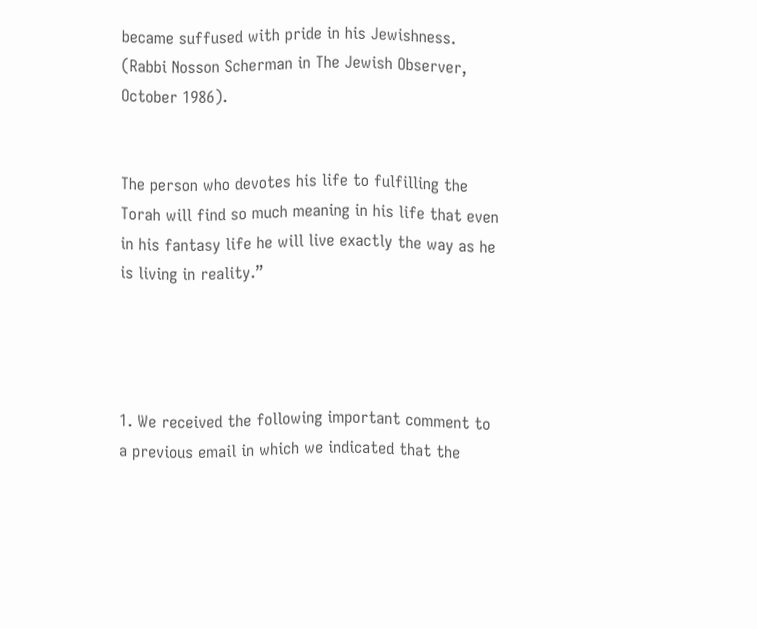became suffused with pride in his Jewishness.  (Rabbi Nosson Scherman in The Jewish Observer, October 1986).


The person who devotes his life to fulfilling the Torah will find so much meaning in his life that even in his fantasy life he will live exactly the way as he is living in reality.”




1. We received the following important comment to a previous email in which we indicated that the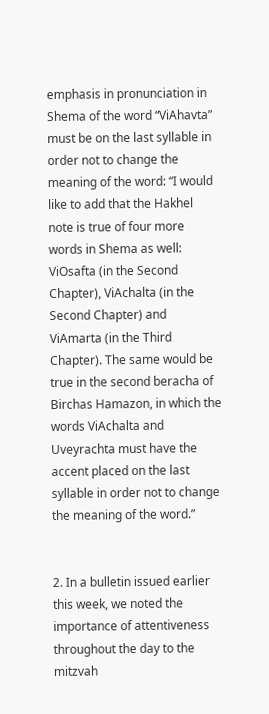emphasis in pronunciation in Shema of the word “ViAhavta” must be on the last syllable in order not to change the meaning of the word: “I would like to add that the Hakhel note is true of four more words in Shema as well: ViOsafta (in the Second Chapter), ViAchalta (in the Second Chapter) and ViAmarta (in the Third Chapter). The same would be true in the second beracha of Birchas Hamazon, in which the words ViAchalta and Uveyrachta must have the accent placed on the last syllable in order not to change the meaning of the word.”


2. In a bulletin issued earlier this week, we noted the importance of attentiveness throughout the day to the mitzvah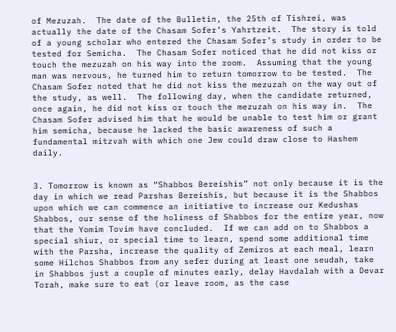of Mezuzah.  The date of the Bulletin, the 25th of Tishrei, was actually the date of the Chasam Sofer’s Yahrtzeit.  The story is told of a young scholar who entered the Chasam Sofer’s study in order to be tested for Semicha.  The Chasam Sofer noticed that he did not kiss or touch the mezuzah on his way into the room.  Assuming that the young man was nervous, he turned him to return tomorrow to be tested.  The Chasam Sofer noted that he did not kiss the mezuzah on the way out of the study, as well.  The following day, when the candidate returned, once again, he did not kiss or touch the mezuzah on his way in.  The Chasam Sofer advised him that he would be unable to test him or grant him semicha, because he lacked the basic awareness of such a fundamental mitzvah with which one Jew could draw close to Hashem daily.


3. Tomorrow is known as “Shabbos Bereishis” not only because it is the day in which we read Parshas Bereishis, but because it is the Shabbos upon which we can commence an initiative to increase our Kedushas Shabbos, our sense of the holiness of Shabbos for the entire year, now that the Yomim Tovim have concluded.  If we can add on to Shabbos a special shiur, or special time to learn, spend some additional time with the Parsha, increase the quality of Zemiros at each meal, learn some Hilchos Shabbos from any sefer during at least one seudah, take in Shabbos just a couple of minutes early, delay Havdalah with a Devar Torah, make sure to eat (or leave room, as the case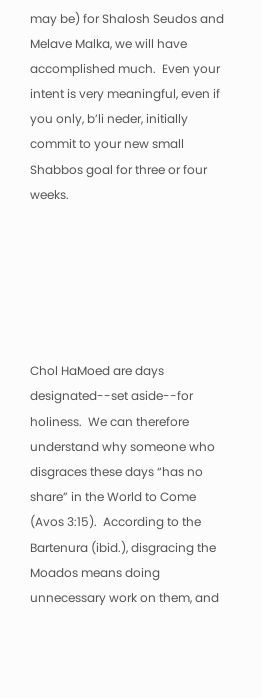may be) for Shalosh Seudos and Melave Malka, we will have accomplished much.  Even your intent is very meaningful, even if you only, b’li neder, initially commit to your new small Shabbos goal for three or four weeks.






Chol HaMoed are days designated--set aside--for holiness.  We can therefore understand why someone who disgraces these days “has no share” in the World to Come (Avos 3:15).  According to the Bartenura (ibid.), disgracing the Moados means doing unnecessary work on them, and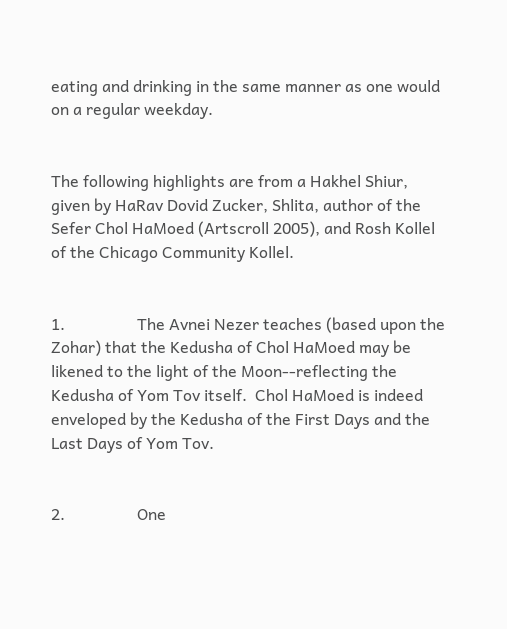eating and drinking in the same manner as one would on a regular weekday.


The following highlights are from a Hakhel Shiur, given by HaRav Dovid Zucker, Shlita, author of the Sefer Chol HaMoed (Artscroll 2005), and Rosh Kollel of the Chicago Community Kollel.


1.                  The Avnei Nezer teaches (based upon the Zohar) that the Kedusha of Chol HaMoed may be likened to the light of the Moon--reflecting the Kedusha of Yom Tov itself.  Chol HaMoed is indeed enveloped by the Kedusha of the First Days and the Last Days of Yom Tov.


2.                  One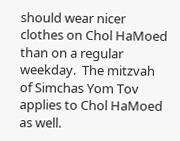should wear nicer clothes on Chol HaMoed than on a regular weekday.  The mitzvah of Simchas Yom Tov applies to Chol HaMoed as well.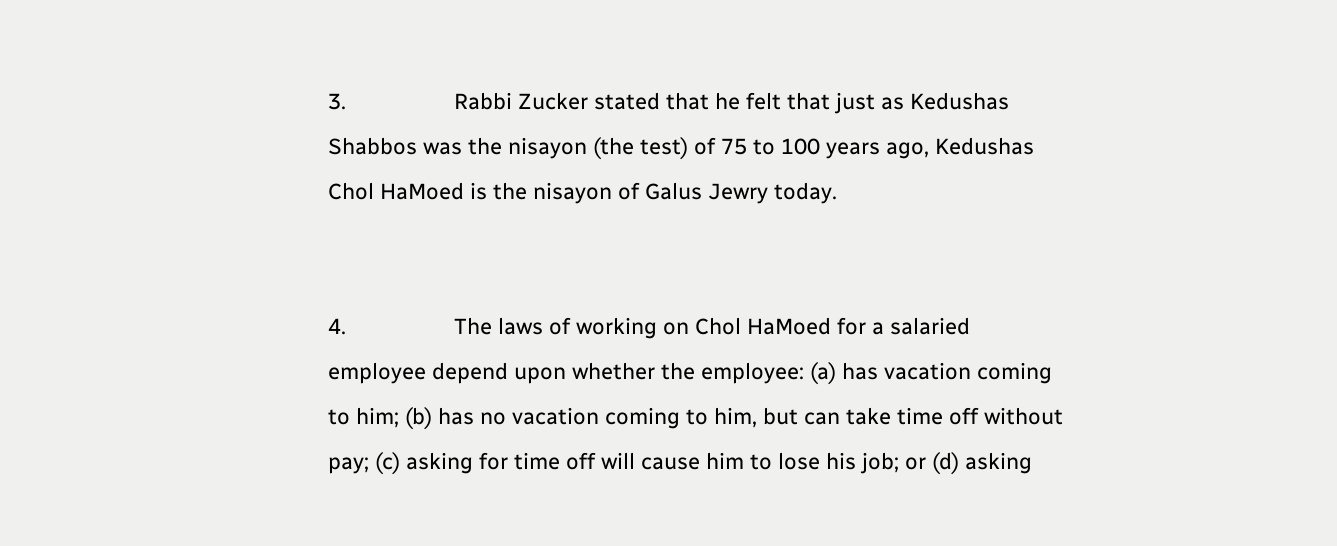3.                  Rabbi Zucker stated that he felt that just as Kedushas Shabbos was the nisayon (the test) of 75 to 100 years ago, Kedushas Chol HaMoed is the nisayon of Galus Jewry today.


4.                  The laws of working on Chol HaMoed for a salaried employee depend upon whether the employee: (a) has vacation coming to him; (b) has no vacation coming to him, but can take time off without pay; (c) asking for time off will cause him to lose his job; or (d) asking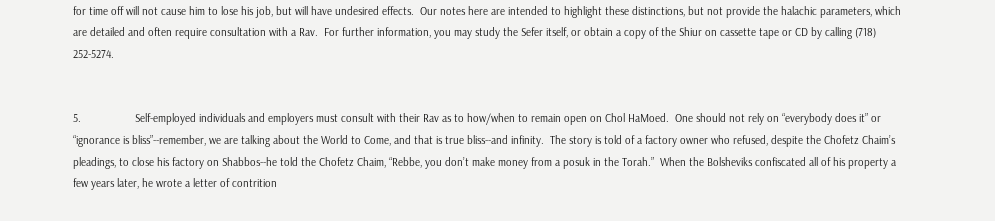for time off will not cause him to lose his job, but will have undesired effects.  Our notes here are intended to highlight these distinctions, but not provide the halachic parameters, which are detailed and often require consultation with a Rav.  For further information, you may study the Sefer itself, or obtain a copy of the Shiur on cassette tape or CD by calling (718) 252-5274.


5.                  Self-employed individuals and employers must consult with their Rav as to how/when to remain open on Chol HaMoed.  One should not rely on “everybody does it” or “ignorance is bliss”--remember, we are talking about the World to Come, and that is true bliss--and infinity.  The story is told of a factory owner who refused, despite the Chofetz Chaim’s pleadings, to close his factory on Shabbos--he told the Chofetz Chaim, “Rebbe, you don’t make money from a posuk in the Torah.”  When the Bolsheviks confiscated all of his property a few years later, he wrote a letter of contrition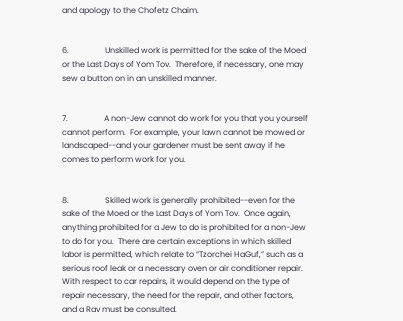and apology to the Chofetz Chaim.


6.                  Unskilled work is permitted for the sake of the Moed or the Last Days of Yom Tov.  Therefore, if necessary, one may sew a button on in an unskilled manner.


7.                  A non-Jew cannot do work for you that you yourself cannot perform.  For example, your lawn cannot be mowed or landscaped--and your gardener must be sent away if he comes to perform work for you.


8.                  Skilled work is generally prohibited--even for the sake of the Moed or the Last Days of Yom Tov.  Once again, anything prohibited for a Jew to do is prohibited for a non-Jew to do for you.  There are certain exceptions in which skilled labor is permitted, which relate to “Tzorchei HaGuf,” such as a serious roof leak or a necessary oven or air conditioner repair. With respect to car repairs, it would depend on the type of repair necessary, the need for the repair, and other factors, and a Rav must be consulted.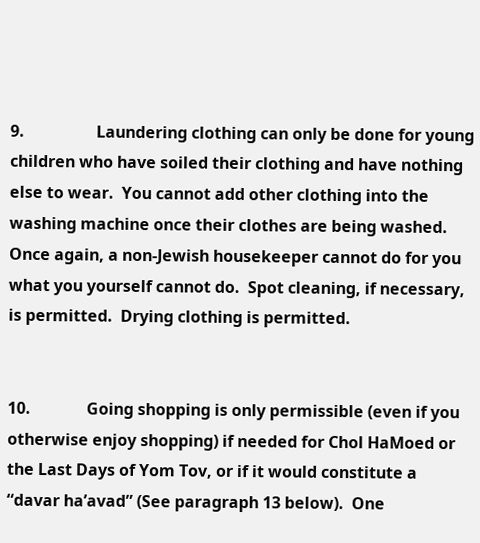9.                  Laundering clothing can only be done for young children who have soiled their clothing and have nothing else to wear.  You cannot add other clothing into the washing machine once their clothes are being washed.  Once again, a non-Jewish housekeeper cannot do for you what you yourself cannot do.  Spot cleaning, if necessary, is permitted.  Drying clothing is permitted.


10.              Going shopping is only permissible (even if you otherwise enjoy shopping) if needed for Chol HaMoed or the Last Days of Yom Tov, or if it would constitute a “davar ha’avad” (See paragraph 13 below).  One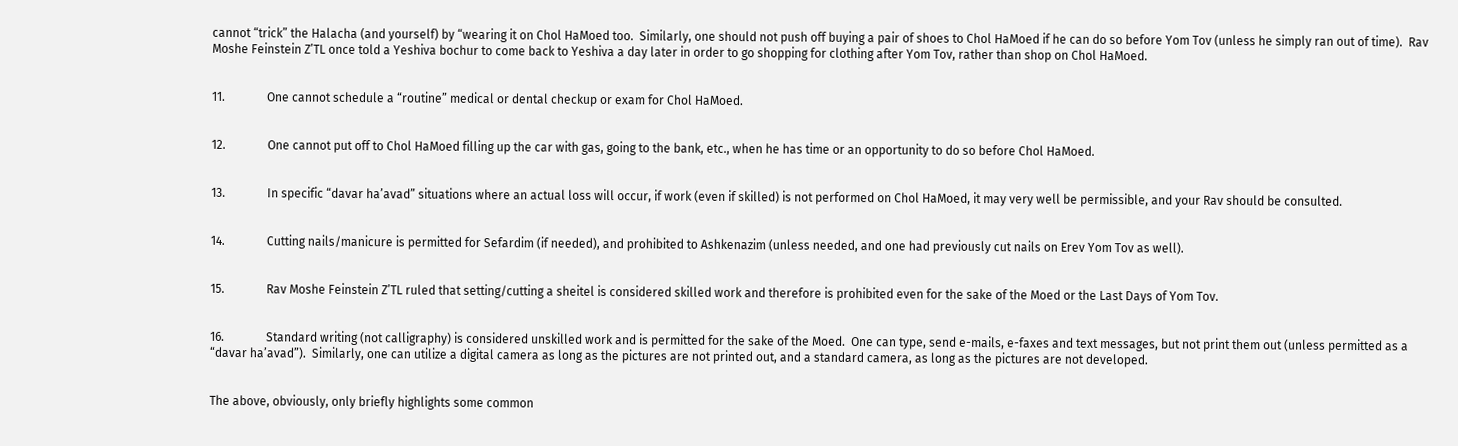cannot “trick” the Halacha (and yourself) by “wearing it on Chol HaMoed too.  Similarly, one should not push off buying a pair of shoes to Chol HaMoed if he can do so before Yom Tov (unless he simply ran out of time).  Rav Moshe Feinstein Z’TL once told a Yeshiva bochur to come back to Yeshiva a day later in order to go shopping for clothing after Yom Tov, rather than shop on Chol HaMoed.


11.              One cannot schedule a “routine” medical or dental checkup or exam for Chol HaMoed.


12.              One cannot put off to Chol HaMoed filling up the car with gas, going to the bank, etc., when he has time or an opportunity to do so before Chol HaMoed.


13.              In specific “davar ha’avad” situations where an actual loss will occur, if work (even if skilled) is not performed on Chol HaMoed, it may very well be permissible, and your Rav should be consulted.


14.              Cutting nails/manicure is permitted for Sefardim (if needed), and prohibited to Ashkenazim (unless needed, and one had previously cut nails on Erev Yom Tov as well).


15.              Rav Moshe Feinstein Z’TL ruled that setting/cutting a sheitel is considered skilled work and therefore is prohibited even for the sake of the Moed or the Last Days of Yom Tov.


16.              Standard writing (not calligraphy) is considered unskilled work and is permitted for the sake of the Moed.  One can type, send e-mails, e-faxes and text messages, but not print them out (unless permitted as a “davar ha’avad”).  Similarly, one can utilize a digital camera as long as the pictures are not printed out, and a standard camera, as long as the pictures are not developed.


The above, obviously, only briefly highlights some common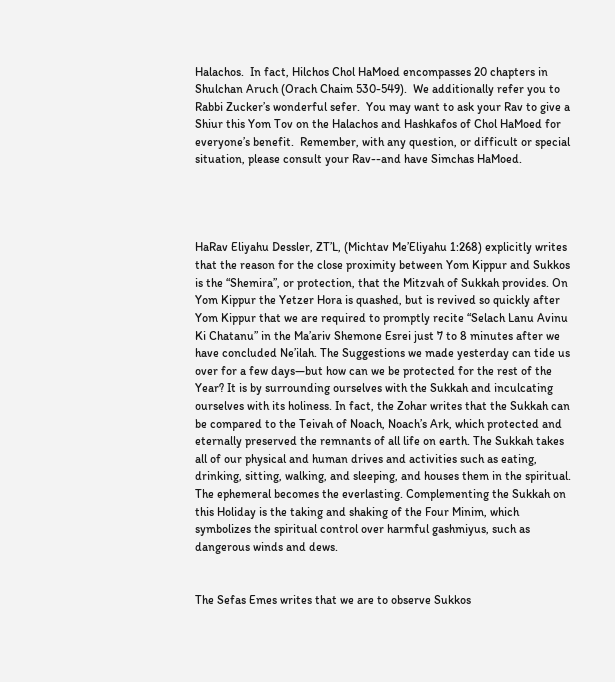Halachos.  In fact, Hilchos Chol HaMoed encompasses 20 chapters in Shulchan Aruch (Orach Chaim 530-549).  We additionally refer you to Rabbi Zucker’s wonderful sefer.  You may want to ask your Rav to give a Shiur this Yom Tov on the Halachos and Hashkafos of Chol HaMoed for everyone’s benefit.  Remember, with any question, or difficult or special situation, please consult your Rav--and have Simchas HaMoed.




HaRav Eliyahu Dessler, ZT’L, (Michtav Me’Eliyahu 1:268) explicitly writes that the reason for the close proximity between Yom Kippur and Sukkos is the “Shemira”, or protection, that the Mitzvah of Sukkah provides. On Yom Kippur the Yetzer Hora is quashed, but is revived so quickly after Yom Kippur that we are required to promptly recite “Selach Lanu Avinu Ki Chatanu” in the Ma’ariv Shemone Esrei just 7 to 8 minutes after we have concluded Ne’ilah. The Suggestions we made yesterday can tide us over for a few days—but how can we be protected for the rest of the Year? It is by surrounding ourselves with the Sukkah and inculcating ourselves with its holiness. In fact, the Zohar writes that the Sukkah can be compared to the Teivah of Noach, Noach’s Ark, which protected and eternally preserved the remnants of all life on earth. The Sukkah takes all of our physical and human drives and activities such as eating, drinking, sitting, walking, and sleeping, and houses them in the spiritual. The ephemeral becomes the everlasting. Complementing the Sukkah on this Holiday is the taking and shaking of the Four Minim, which symbolizes the spiritual control over harmful gashmiyus, such as dangerous winds and dews.


The Sefas Emes writes that we are to observe Sukkos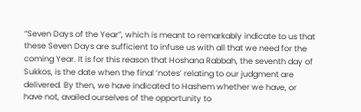“Seven Days of the Year”, which is meant to remarkably indicate to us that these Seven Days are sufficient to infuse us with all that we need for the coming Year. It is for this reason that Hoshana Rabbah, the seventh day of Sukkos, is the date when the final ‘notes’ relating to our judgment are delivered. By then, we have indicated to Hashem whether we have, or have not, availed ourselves of the opportunity to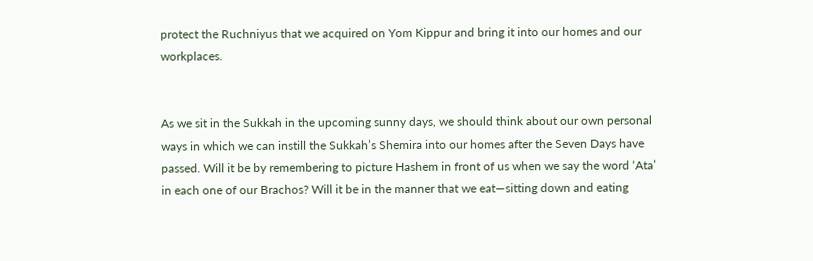protect the Ruchniyus that we acquired on Yom Kippur and bring it into our homes and our workplaces.


As we sit in the Sukkah in the upcoming sunny days, we should think about our own personal ways in which we can instill the Sukkah’s Shemira into our homes after the Seven Days have passed. Will it be by remembering to picture Hashem in front of us when we say the word ‘Ata’ in each one of our Brachos? Will it be in the manner that we eat—sitting down and eating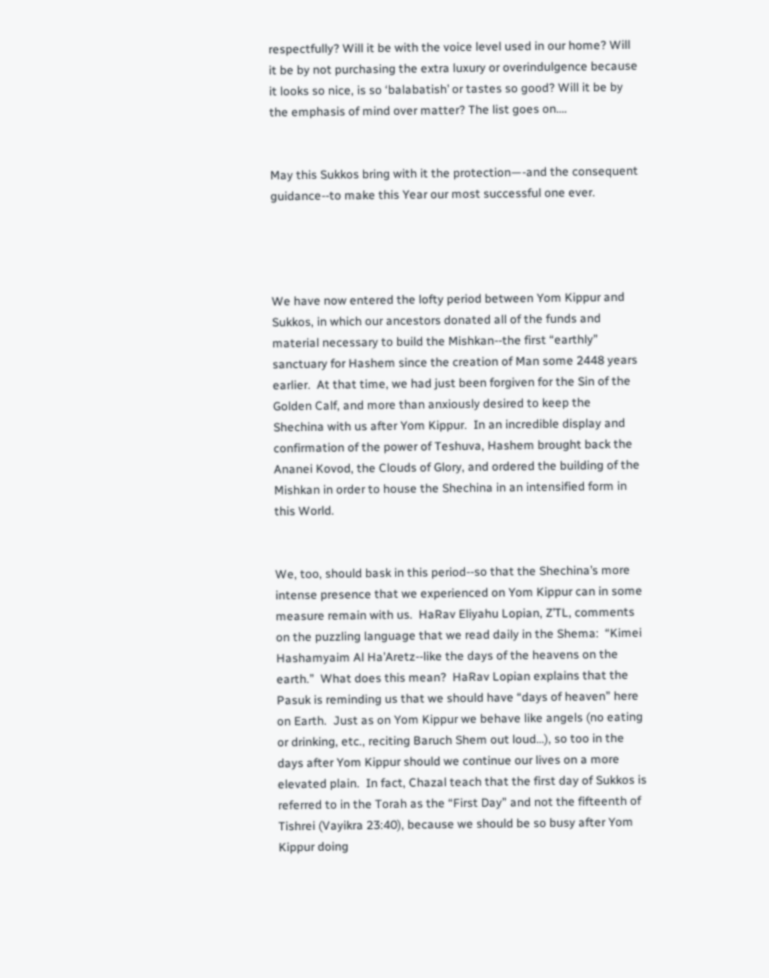respectfully? Will it be with the voice level used in our home? Will it be by not purchasing the extra luxury or overindulgence because it looks so nice, is so ‘balabatish’ or tastes so good? Will it be by the emphasis of mind over matter? The list goes on….


May this Sukkos bring with it the protection—-and the consequent guidance--to make this Year our most successful one ever.




We have now entered the lofty period between Yom Kippur and Sukkos, in which our ancestors donated all of the funds and material necessary to build the Mishkan--the first “earthly” sanctuary for Hashem since the creation of Man some 2448 years earlier.  At that time, we had just been forgiven for the Sin of the Golden Calf, and more than anxiously desired to keep the Shechina with us after Yom Kippur.  In an incredible display and confirmation of the power of Teshuva, Hashem brought back the Ananei Kovod, the Clouds of Glory, and ordered the building of the Mishkan in order to house the Shechina in an intensified form in this World.


We, too, should bask in this period--so that the Shechina’s more intense presence that we experienced on Yom Kippur can in some measure remain with us.  HaRav Eliyahu Lopian, Z’TL, comments on the puzzling language that we read daily in the Shema:  “Kimei Hashamyaim Al Ha’Aretz--like the days of the heavens on the earth.”  What does this mean?  HaRav Lopian explains that the Pasuk is reminding us that we should have “days of heaven” here on Earth.  Just as on Yom Kippur we behave like angels (no eating or drinking, etc., reciting Baruch Shem out loud…), so too in the days after Yom Kippur should we continue our lives on a more elevated plain.  In fact, Chazal teach that the first day of Sukkos is referred to in the Torah as the “First Day” and not the fifteenth of Tishrei (Vayikra 23:40), because we should be so busy after Yom Kippur doing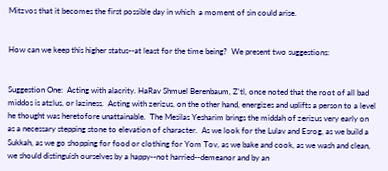Mitzvos that it becomes the first possible day in which  a moment of sin could arise.


How can we keep this higher status--at least for the time being?  We present two suggestions:


Suggestion One:  Acting with alacrity. HaRav Shmuel Berenbaum, Z'tl, once noted that the root of all bad middos is atzlus, or laziness.  Acting with zerizus, on the other hand, energizes and uplifts a person to a level he thought was heretofore unattainable.  The Mesilas Yesharim brings the middah of zerizus very early on as a necessary stepping stone to elevation of character.  As we look for the Lulav and Esrog, as we build a Sukkah, as we go shopping for food or clothing for Yom Tov, as we bake and cook, as we wash and clean, we should distinguish ourselves by a happy--not harried--demeanor and by an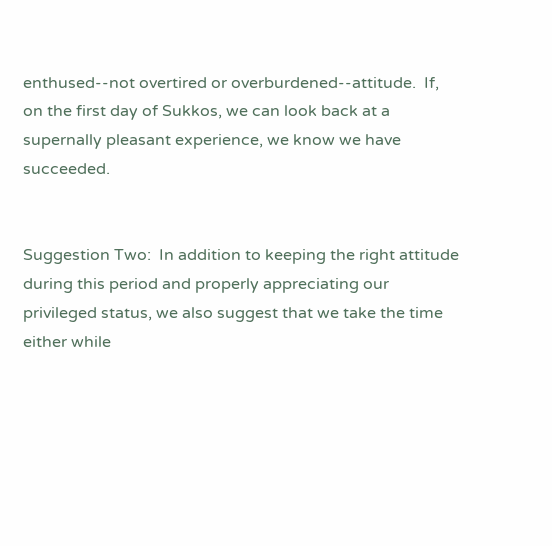enthused--not overtired or overburdened--attitude.  If, on the first day of Sukkos, we can look back at a supernally pleasant experience, we know we have succeeded.


Suggestion Two:  In addition to keeping the right attitude during this period and properly appreciating our privileged status, we also suggest that we take the time either while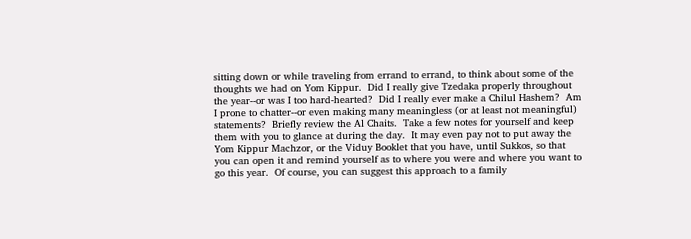sitting down or while traveling from errand to errand, to think about some of the thoughts we had on Yom Kippur.  Did I really give Tzedaka properly throughout the year--or was I too hard-hearted?  Did I really ever make a Chilul Hashem?  Am I prone to chatter--or even making many meaningless (or at least not meaningful) statements?  Briefly review the Al Chaits.  Take a few notes for yourself and keep them with you to glance at during the day.  It may even pay not to put away the Yom Kippur Machzor, or the Viduy Booklet that you have, until Sukkos, so that you can open it and remind yourself as to where you were and where you want to go this year.  Of course, you can suggest this approach to a family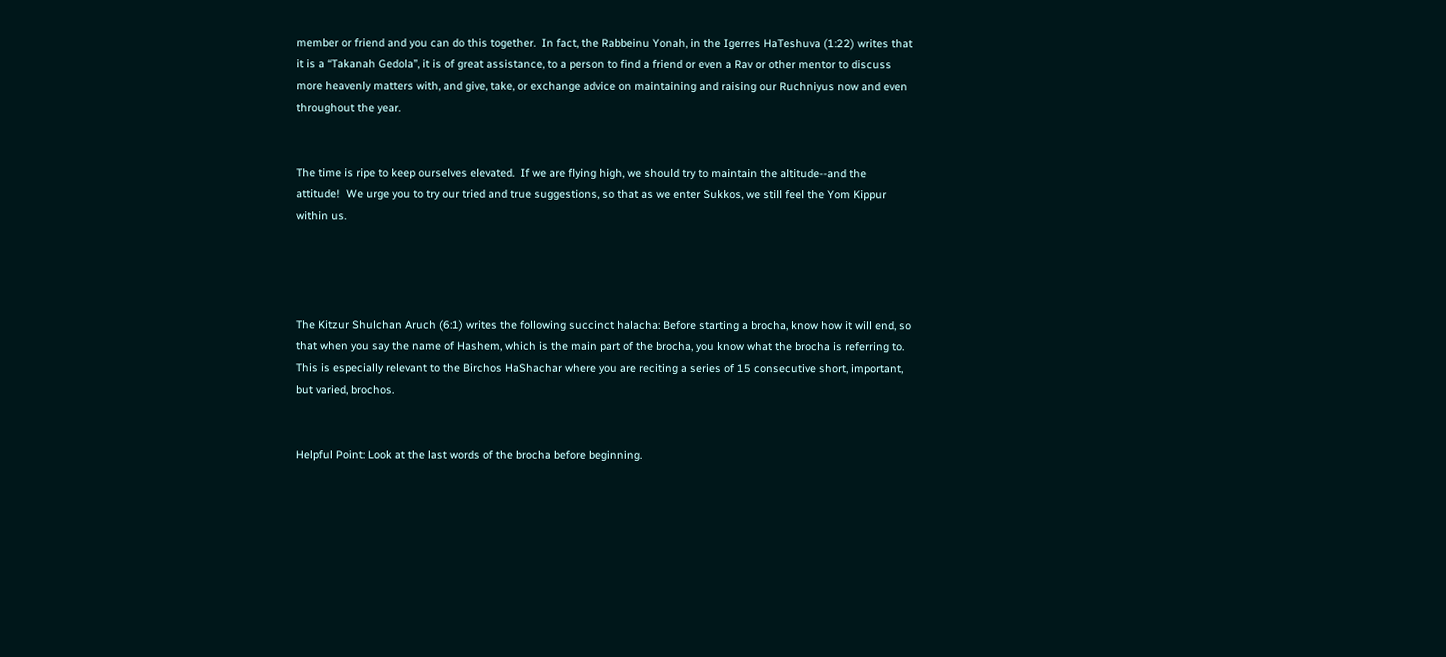member or friend and you can do this together.  In fact, the Rabbeinu Yonah, in the Igerres HaTeshuva (1:22) writes that it is a “Takanah Gedola”, it is of great assistance, to a person to find a friend or even a Rav or other mentor to discuss more heavenly matters with, and give, take, or exchange advice on maintaining and raising our Ruchniyus now and even throughout the year.


The time is ripe to keep ourselves elevated.  If we are flying high, we should try to maintain the altitude--and the attitude!  We urge you to try our tried and true suggestions, so that as we enter Sukkos, we still feel the Yom Kippur within us.




The Kitzur Shulchan Aruch (6:1) writes the following succinct halacha: Before starting a brocha, know how it will end, so that when you say the name of Hashem, which is the main part of the brocha, you know what the brocha is referring to. This is especially relevant to the Birchos HaShachar where you are reciting a series of 15 consecutive short, important, but varied, brochos.


Helpful Point: Look at the last words of the brocha before beginning.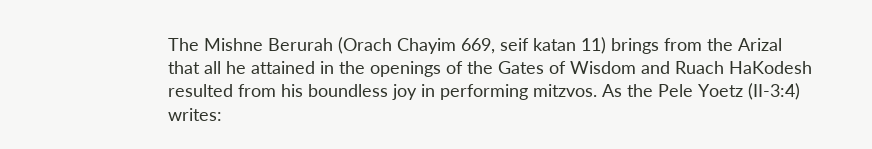The Mishne Berurah (Orach Chayim 669, seif katan 11) brings from the Arizal that all he attained in the openings of the Gates of Wisdom and Ruach HaKodesh resulted from his boundless joy in performing mitzvos. As the Pele Yoetz (II-3:4) writes: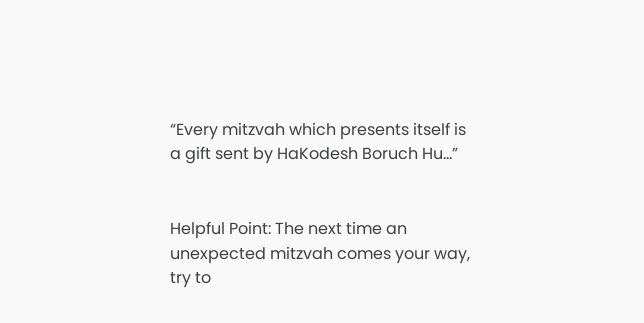“Every mitzvah which presents itself is a gift sent by HaKodesh Boruch Hu...”


Helpful Point: The next time an unexpected mitzvah comes your way, try to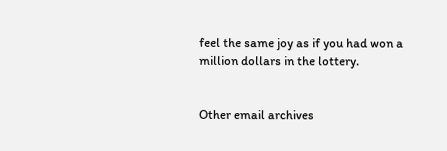feel the same joy as if you had won a million dollars in the lottery.


Other email archives